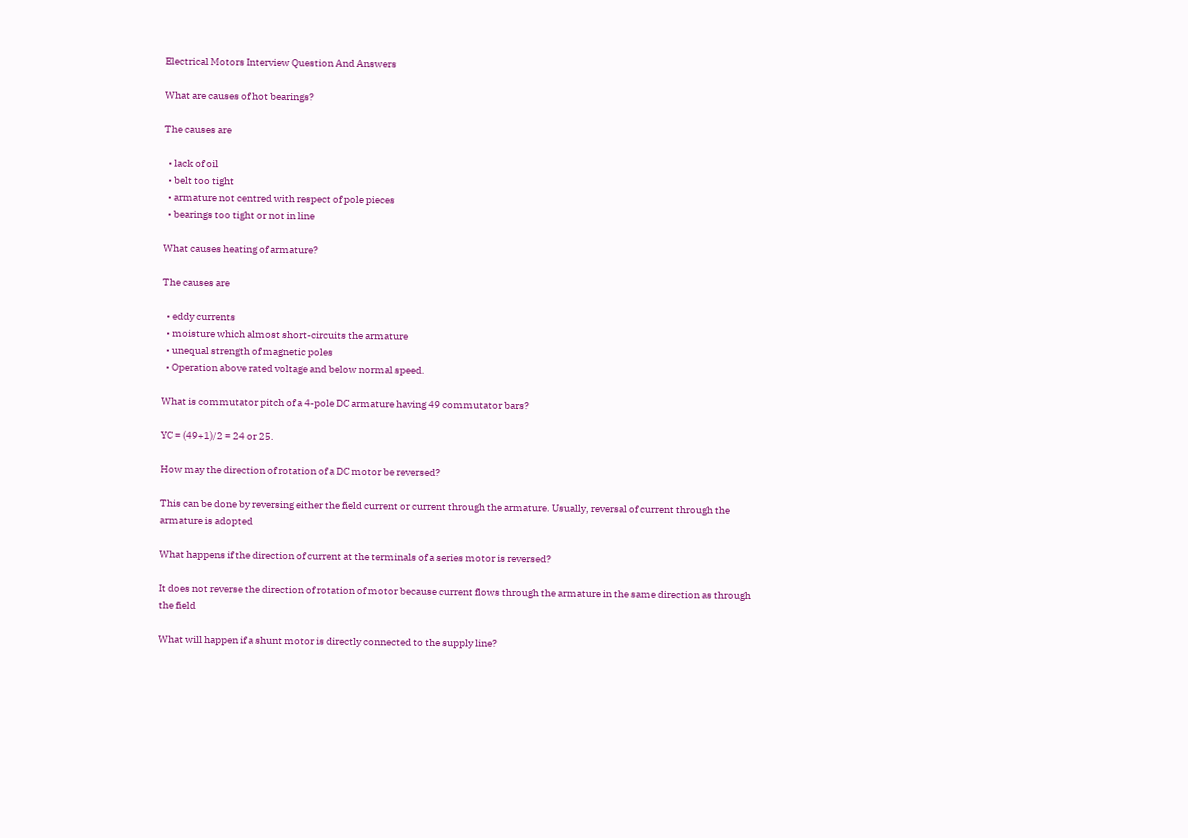Electrical Motors Interview Question And Answers

What are causes of hot bearings?

The causes are

  • lack of oil
  • belt too tight
  • armature not centred with respect of pole pieces
  • bearings too tight or not in line

What causes heating of armature?

The causes are

  • eddy currents
  • moisture which almost short-circuits the armature
  • unequal strength of magnetic poles
  • Operation above rated voltage and below normal speed.

What is commutator pitch of a 4-pole DC armature having 49 commutator bars?

YC = (49+1)/2 = 24 or 25.

How may the direction of rotation of a DC motor be reversed?

This can be done by reversing either the field current or current through the armature. Usually, reversal of current through the armature is adopted

What happens if the direction of current at the terminals of a series motor is reversed?

It does not reverse the direction of rotation of motor because current flows through the armature in the same direction as through the field

What will happen if a shunt motor is directly connected to the supply line?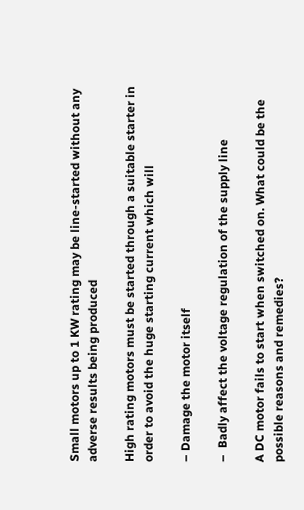Small motors up to 1 KW rating may be line-started without any adverse results being produced

High rating motors must be started through a suitable starter in order to avoid the huge starting current which will

– Damage the motor itself

–  Badly affect the voltage regulation of the supply line

A DC motor fails to start when switched on. What could be the possible reasons and remedies?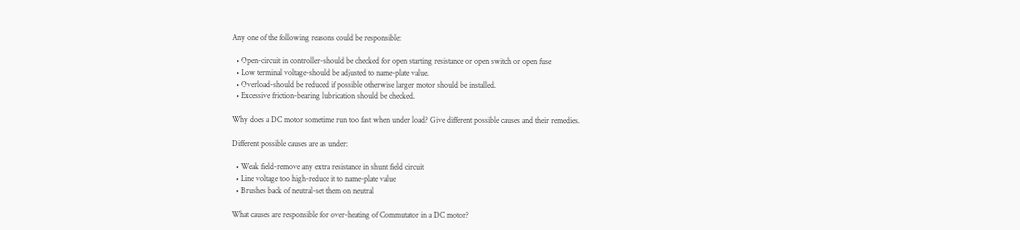Any one of the following reasons could be responsible:

  • Open-circuit in controller-should be checked for open starting resistance or open switch or open fuse
  • Low terminal voltage-should be adjusted to name-plate value.
  • Overload-should be reduced if possible otherwise larger motor should be installed.
  • Excessive friction-bearing lubrication should be checked.

Why does a DC motor sometime run too fast when under load? Give different possible causes and their remedies.

Different possible causes are as under:

  • Weak field-remove any extra resistance in shunt field circuit
  • Line voltage too high-reduce it to name-plate value
  • Brushes back of neutral-set them on neutral

What causes are responsible for over-heating of Commutator in a DC motor?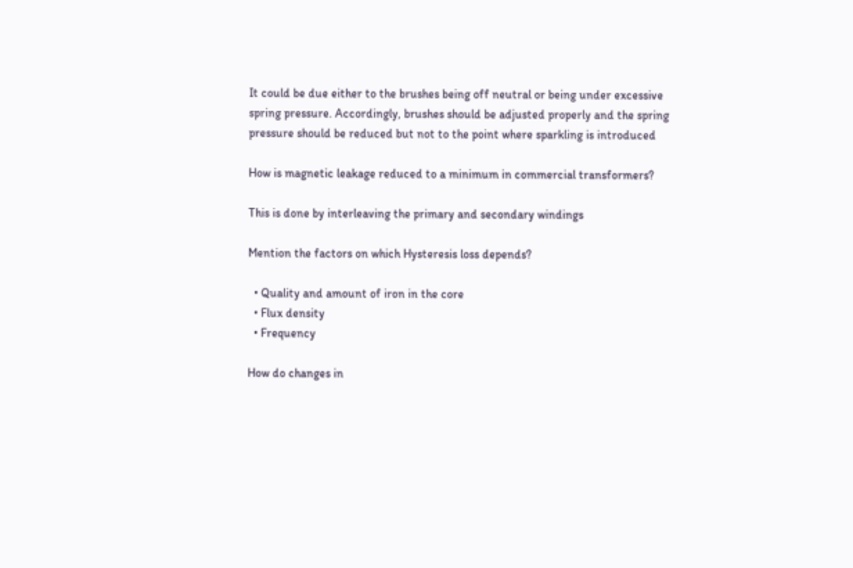It could be due either to the brushes being off neutral or being under excessive spring pressure. Accordingly, brushes should be adjusted properly and the spring pressure should be reduced but not to the point where sparkling is introduced

How is magnetic leakage reduced to a minimum in commercial transformers?

This is done by interleaving the primary and secondary windings

Mention the factors on which Hysteresis loss depends?

  • Quality and amount of iron in the core
  • Flux density
  • Frequency

How do changes in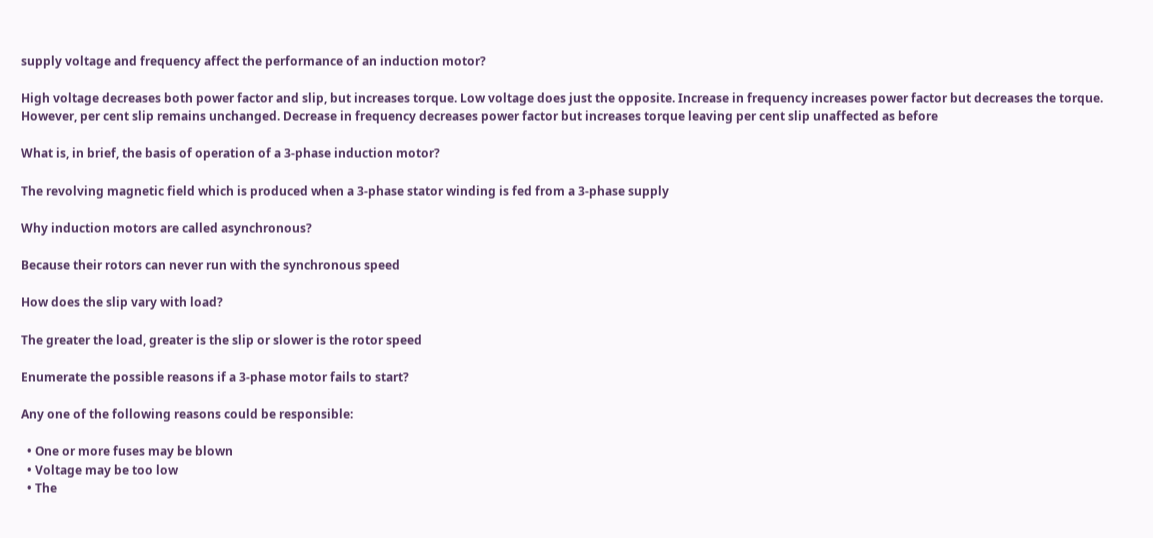supply voltage and frequency affect the performance of an induction motor?

High voltage decreases both power factor and slip, but increases torque. Low voltage does just the opposite. Increase in frequency increases power factor but decreases the torque. However, per cent slip remains unchanged. Decrease in frequency decreases power factor but increases torque leaving per cent slip unaffected as before

What is, in brief, the basis of operation of a 3-phase induction motor?

The revolving magnetic field which is produced when a 3-phase stator winding is fed from a 3-phase supply

Why induction motors are called asynchronous?

Because their rotors can never run with the synchronous speed

How does the slip vary with load?

The greater the load, greater is the slip or slower is the rotor speed

Enumerate the possible reasons if a 3-phase motor fails to start?

Any one of the following reasons could be responsible:

  • One or more fuses may be blown
  • Voltage may be too low
  • The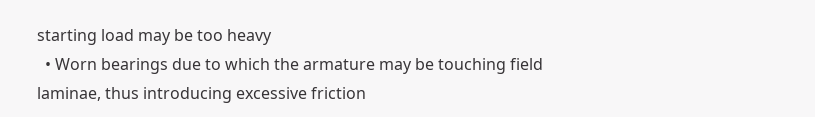starting load may be too heavy
  • Worn bearings due to which the armature may be touching field laminae, thus introducing excessive friction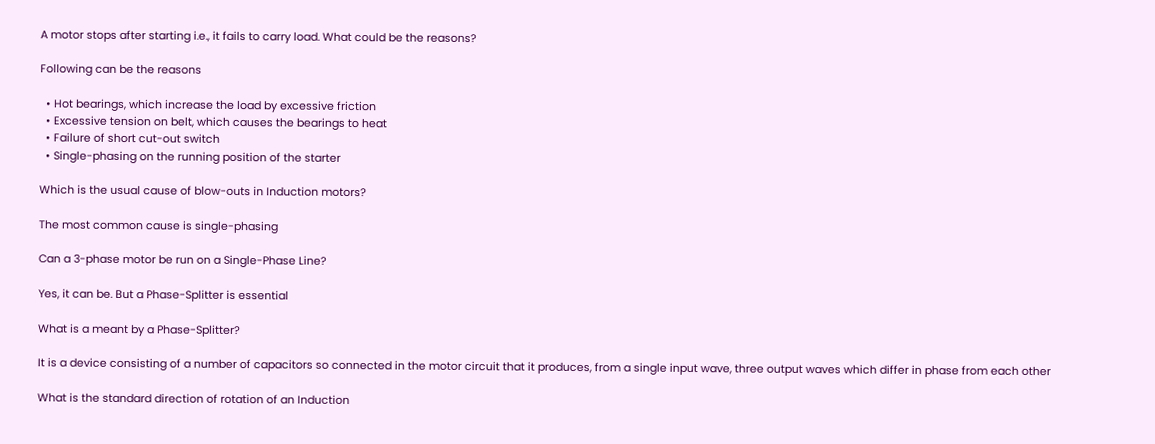A motor stops after starting i.e., it fails to carry load. What could be the reasons?

Following can be the reasons

  • Hot bearings, which increase the load by excessive friction
  • Excessive tension on belt, which causes the bearings to heat
  • Failure of short cut-out switch
  • Single-phasing on the running position of the starter

Which is the usual cause of blow-outs in Induction motors?

The most common cause is single-phasing

Can a 3-phase motor be run on a Single-Phase Line?

Yes, it can be. But a Phase-Splitter is essential

What is a meant by a Phase-Splitter?

It is a device consisting of a number of capacitors so connected in the motor circuit that it produces, from a single input wave, three output waves which differ in phase from each other

What is the standard direction of rotation of an Induction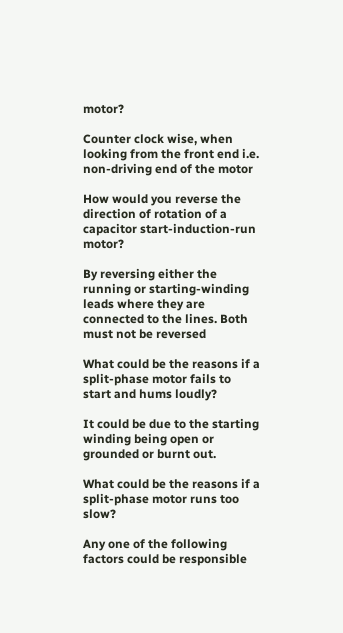motor?

Counter clock wise, when looking from the front end i.e. non-driving end of the motor

How would you reverse the direction of rotation of a capacitor start-induction-run motor?

By reversing either the running or starting-winding leads where they are connected to the lines. Both must not be reversed

What could be the reasons if a split-phase motor fails to start and hums loudly?

It could be due to the starting winding being open or grounded or burnt out.

What could be the reasons if a split-phase motor runs too slow?

Any one of the following factors could be responsible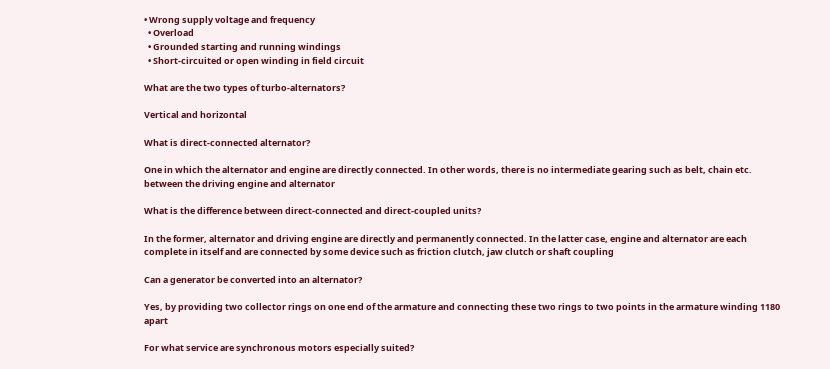• Wrong supply voltage and frequency
  • Overload
  • Grounded starting and running windings
  • Short-circuited or open winding in field circuit

What are the two types of turbo-alternators?

Vertical and horizontal

What is direct-connected alternator?

One in which the alternator and engine are directly connected. In other words, there is no intermediate gearing such as belt, chain etc. between the driving engine and alternator

What is the difference between direct-connected and direct-coupled units?

In the former, alternator and driving engine are directly and permanently connected. In the latter case, engine and alternator are each complete in itself and are connected by some device such as friction clutch, jaw clutch or shaft coupling

Can a generator be converted into an alternator?

Yes, by providing two collector rings on one end of the armature and connecting these two rings to two points in the armature winding 1180 apart

For what service are synchronous motors especially suited?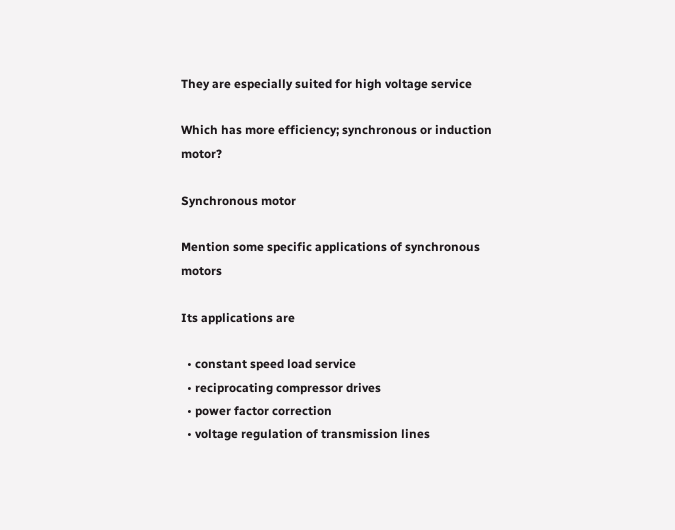They are especially suited for high voltage service

Which has more efficiency; synchronous or induction motor?

Synchronous motor

Mention some specific applications of synchronous motors

Its applications are

  • constant speed load service
  • reciprocating compressor drives
  • power factor correction
  • voltage regulation of transmission lines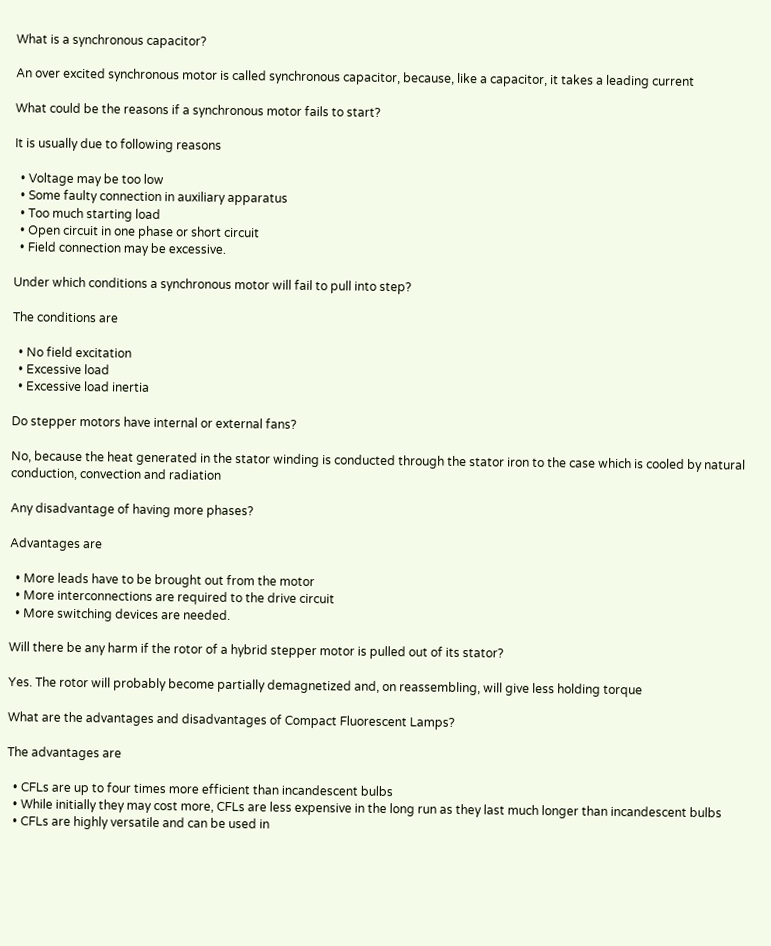What is a synchronous capacitor?

An over excited synchronous motor is called synchronous capacitor, because, like a capacitor, it takes a leading current

What could be the reasons if a synchronous motor fails to start?

It is usually due to following reasons

  • Voltage may be too low
  • Some faulty connection in auxiliary apparatus
  • Too much starting load
  • Open circuit in one phase or short circuit
  • Field connection may be excessive.

Under which conditions a synchronous motor will fail to pull into step?

The conditions are

  • No field excitation
  • Excessive load
  • Excessive load inertia

Do stepper motors have internal or external fans?

No, because the heat generated in the stator winding is conducted through the stator iron to the case which is cooled by natural conduction, convection and radiation

Any disadvantage of having more phases?

Advantages are

  • More leads have to be brought out from the motor
  • More interconnections are required to the drive circuit
  • More switching devices are needed.

Will there be any harm if the rotor of a hybrid stepper motor is pulled out of its stator?

Yes. The rotor will probably become partially demagnetized and, on reassembling, will give less holding torque

What are the advantages and disadvantages of Compact Fluorescent Lamps?

The advantages are

  • CFLs are up to four times more efficient than incandescent bulbs
  • While initially they may cost more, CFLs are less expensive in the long run as they last much longer than incandescent bulbs
  • CFLs are highly versatile and can be used in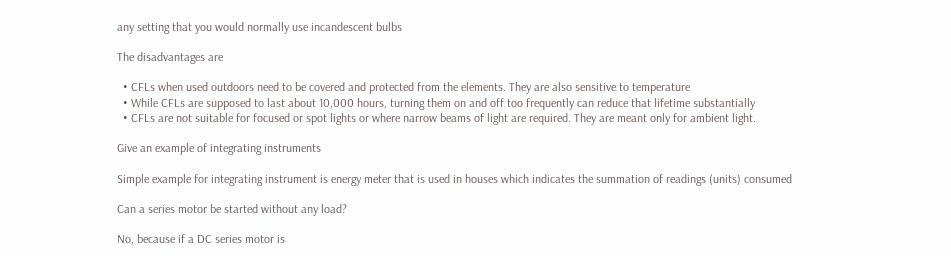any setting that you would normally use incandescent bulbs

The disadvantages are

  • CFLs when used outdoors need to be covered and protected from the elements. They are also sensitive to temperature
  • While CFLs are supposed to last about 10,000 hours, turning them on and off too frequently can reduce that lifetime substantially
  • CFLs are not suitable for focused or spot lights or where narrow beams of light are required. They are meant only for ambient light.

Give an example of integrating instruments

Simple example for integrating instrument is energy meter that is used in houses which indicates the summation of readings (units) consumed

Can a series motor be started without any load?

No, because if a DC series motor is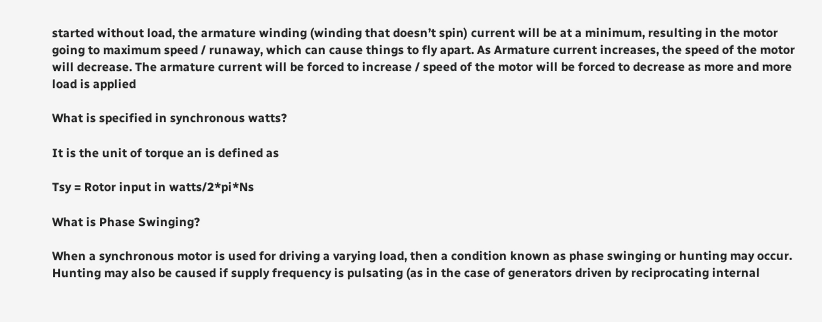started without load, the armature winding (winding that doesn’t spin) current will be at a minimum, resulting in the motor going to maximum speed / runaway, which can cause things to fly apart. As Armature current increases, the speed of the motor will decrease. The armature current will be forced to increase / speed of the motor will be forced to decrease as more and more load is applied

What is specified in synchronous watts?

It is the unit of torque an is defined as

Tsy = Rotor input in watts/2*pi*Ns

What is Phase Swinging?

When a synchronous motor is used for driving a varying load, then a condition known as phase swinging or hunting may occur. Hunting may also be caused if supply frequency is pulsating (as in the case of generators driven by reciprocating internal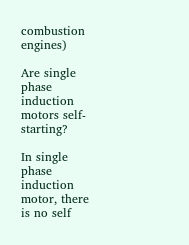combustion engines)

Are single phase induction motors self-starting?

In single phase induction motor, there is no self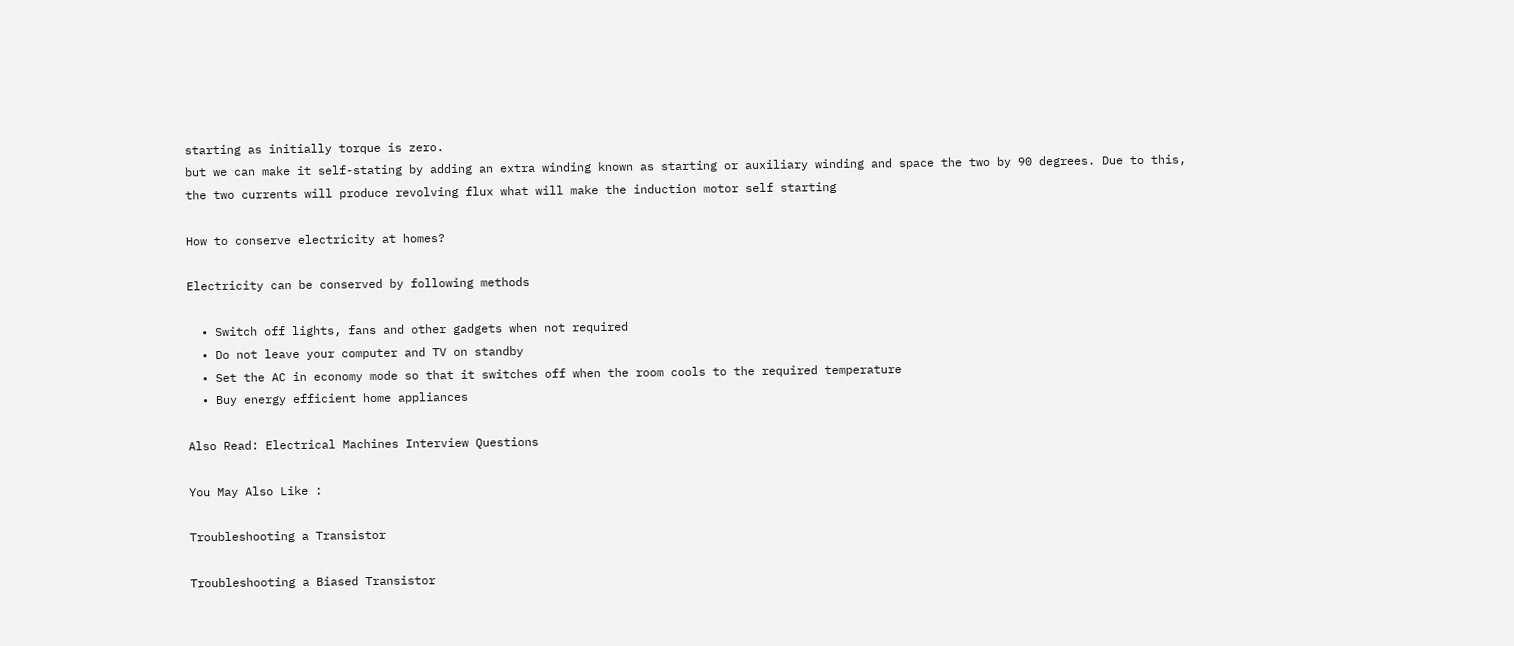starting as initially torque is zero.
but we can make it self-stating by adding an extra winding known as starting or auxiliary winding and space the two by 90 degrees. Due to this, the two currents will produce revolving flux what will make the induction motor self starting

How to conserve electricity at homes?

Electricity can be conserved by following methods

  • Switch off lights, fans and other gadgets when not required
  • Do not leave your computer and TV on standby
  • Set the AC in economy mode so that it switches off when the room cools to the required temperature
  • Buy energy efficient home appliances

Also Read: Electrical Machines Interview Questions

You May Also Like :

Troubleshooting a Transistor

Troubleshooting a Biased Transistor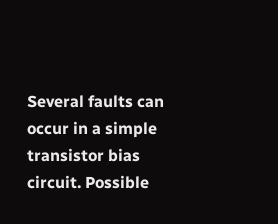Several faults can occur in a simple transistor bias circuit. Possible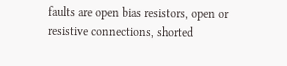faults are open bias resistors, open or resistive connections, shorted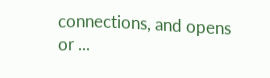connections, and opens or ...